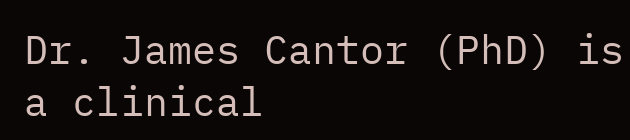Dr. James Cantor (PhD) is a clinical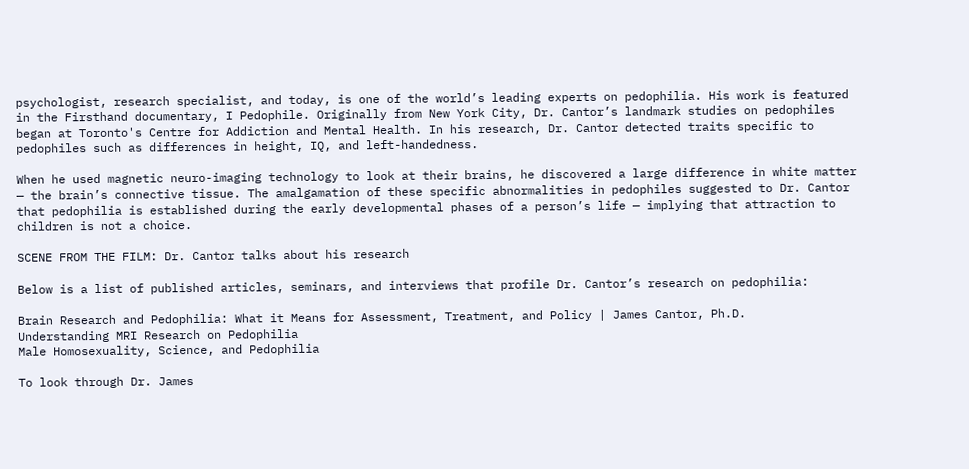psychologist, research specialist, and today, is one of the world’s leading experts on pedophilia. His work is featured in the Firsthand documentary, I Pedophile. Originally from New York City, Dr. Cantor’s landmark studies on pedophiles began at Toronto's Centre for Addiction and Mental Health. In his research, Dr. Cantor detected traits specific to pedophiles such as differences in height, IQ, and left-handedness.

When he used magnetic neuro-imaging technology to look at their brains, he discovered a large difference in white matter — the brain’s connective tissue. The amalgamation of these specific abnormalities in pedophiles suggested to Dr. Cantor that pedophilia is established during the early developmental phases of a person’s life — implying that attraction to children is not a choice.

SCENE FROM THE FILM: Dr. Cantor talks about his research

Below is a list of published articles, seminars, and interviews that profile Dr. Cantor’s research on pedophilia:

Brain Research and Pedophilia: What it Means for Assessment, Treatment, and Policy | James Cantor, Ph.D.
Understanding MRI Research on Pedophilia
Male Homosexuality, Science, and Pedophilia

To look through Dr. James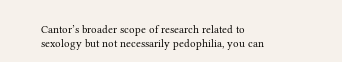Cantor’s broader scope of research related to sexology but not necessarily pedophilia, you can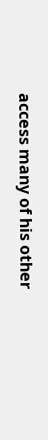access many of his other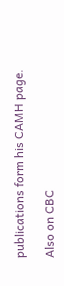publications form his CAMH page.

Also on CBC